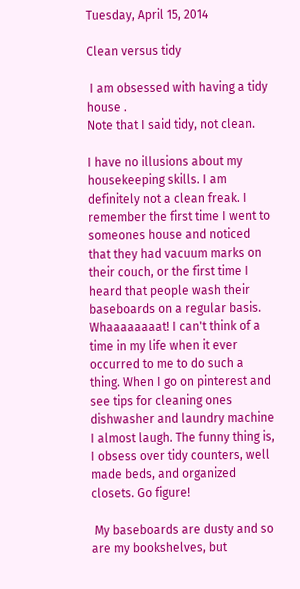Tuesday, April 15, 2014

Clean versus tidy

 I am obsessed with having a tidy house .
Note that I said tidy, not clean.

I have no illusions about my housekeeping skills. I am definitely not a clean freak. I remember the first time I went to someones house and noticed that they had vacuum marks on their couch, or the first time I heard that people wash their baseboards on a regular basis. Whaaaaaaaat! I can't think of a time in my life when it ever occurred to me to do such a thing. When I go on pinterest and see tips for cleaning ones dishwasher and laundry machine I almost laugh. The funny thing is,  I obsess over tidy counters, well made beds, and organized closets. Go figure!

 My baseboards are dusty and so are my bookshelves, but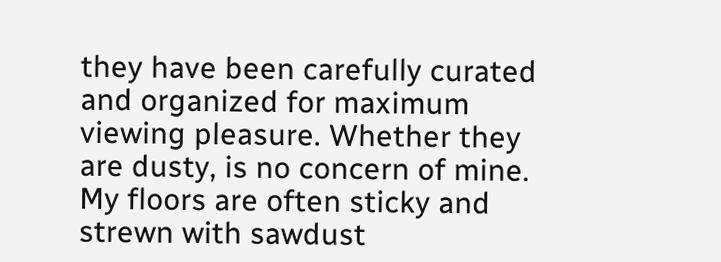they have been carefully curated and organized for maximum viewing pleasure. Whether they are dusty, is no concern of mine. My floors are often sticky and strewn with sawdust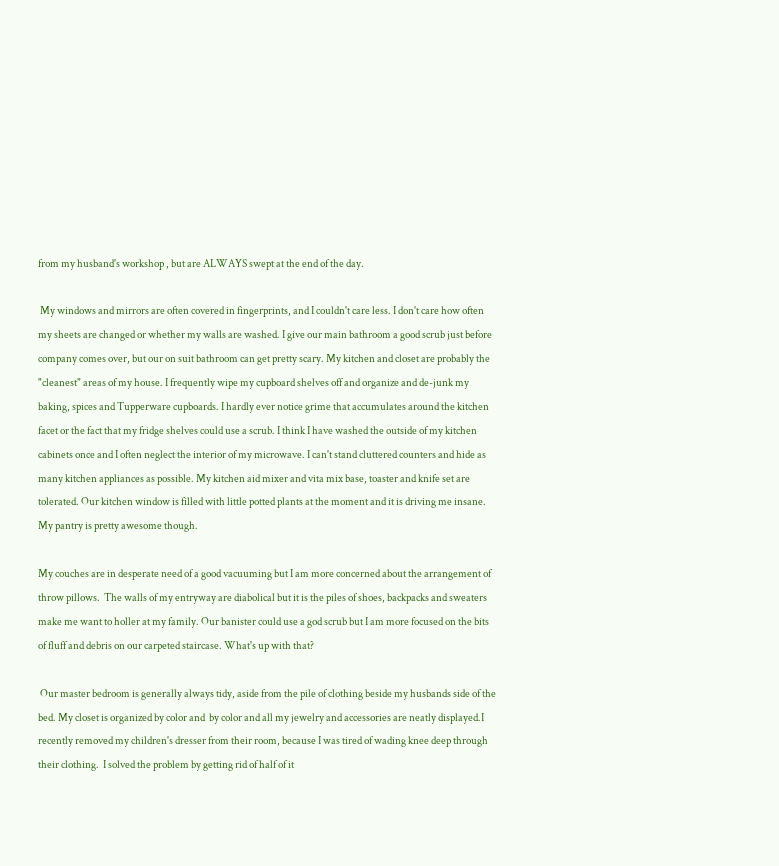from my husband's workshop , but are ALWAYS swept at the end of the day.

 My windows and mirrors are often covered in fingerprints, and I couldn't care less. I don't care how often my sheets are changed or whether my walls are washed. I give our main bathroom a good scrub just before company comes over, but our on suit bathroom can get pretty scary. My kitchen and closet are probably the "cleanest" areas of my house. I frequently wipe my cupboard shelves off and organize and de-junk my baking, spices and Tupperware cupboards. I hardly ever notice grime that accumulates around the kitchen facet or the fact that my fridge shelves could use a scrub. I think I have washed the outside of my kitchen cabinets once and I often neglect the interior of my microwave. I can't stand cluttered counters and hide as many kitchen appliances as possible. My kitchen aid mixer and vita mix base, toaster and knife set are tolerated. Our kitchen window is filled with little potted plants at the moment and it is driving me insane.
My pantry is pretty awesome though.

My couches are in desperate need of a good vacuuming but I am more concerned about the arrangement of throw pillows.  The walls of my entryway are diabolical but it is the piles of shoes, backpacks and sweaters make me want to holler at my family. Our banister could use a god scrub but I am more focused on the bits of fluff and debris on our carpeted staircase. What's up with that?

 Our master bedroom is generally always tidy, aside from the pile of clothing beside my husbands side of the bed. My closet is organized by color and  by color and all my jewelry and accessories are neatly displayed.I recently removed my children's dresser from their room, because I was tired of wading knee deep through their clothing.  I solved the problem by getting rid of half of it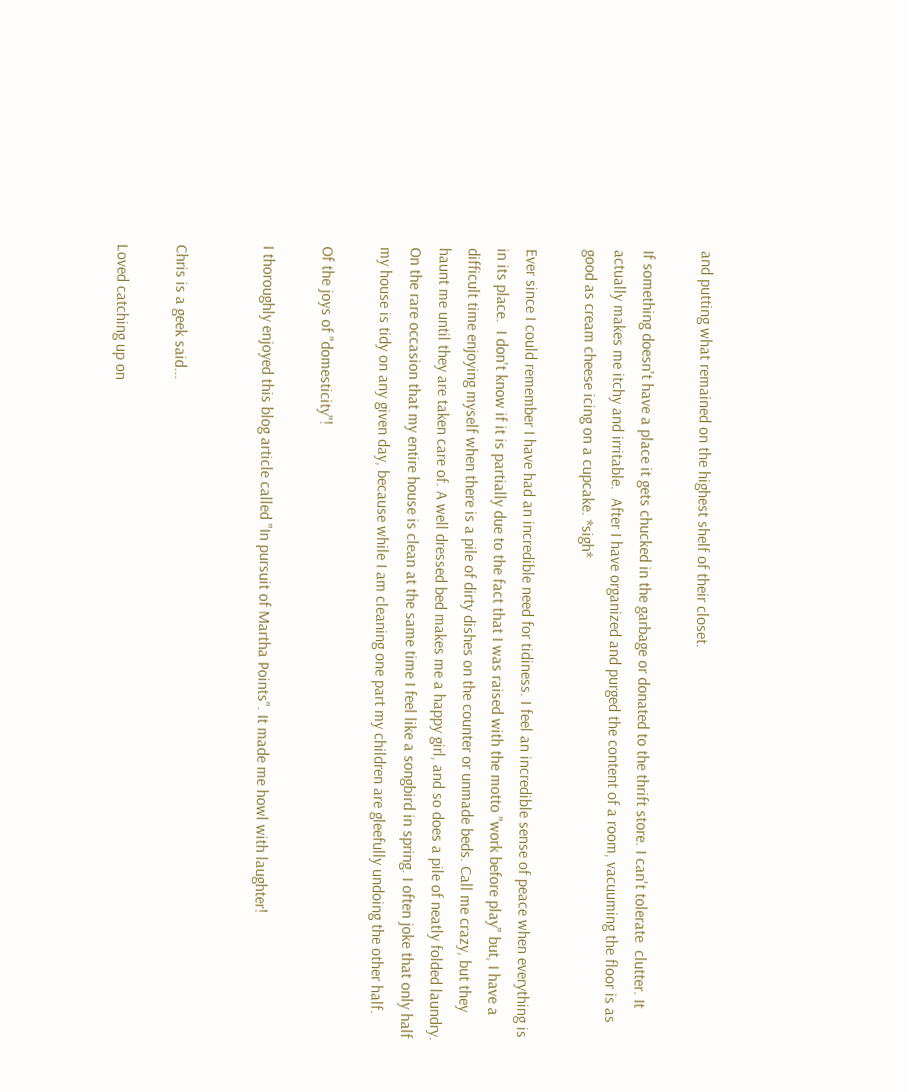and putting what remained on the highest shelf of their closet.

If something doesn't have a place it gets chucked in the garbage or donated to the thrift store. I can't tolerate  clutter. It actually makes me itchy and irritable.  After I have organized and purged the content of a room, vacuuming the floor is as good as cream cheese icing on a cupcake. *sigh*

Ever since I could remember I have had an incredible need for tidiness. I feel an incredible sense of peace when everything is in its place.  I don't know if it is partially due to the fact that I was raised with the motto "work before play" but, I have a difficult time enjoying myself when there is a pile of dirty dishes on the counter or unmade beds. Call me crazy, but they haunt me until they are taken care of. A well dressed bed makes me a happy girl, and so does a pile of neatly folded laundry. On the rare occasion that my entire house is clean at the same time I feel like a songbird in spring. I often joke that only half my house is tidy on any given day, because while I am cleaning one part my children are gleefully undoing the other half.

Of the joys of "domesticity"!

I thoroughly enjoyed this blog article called "In pursuit of Martha Points". It made me howl with laughter!


Chris is a geek said...

Loved catching up on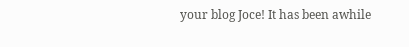your blog Joce! It has been awhile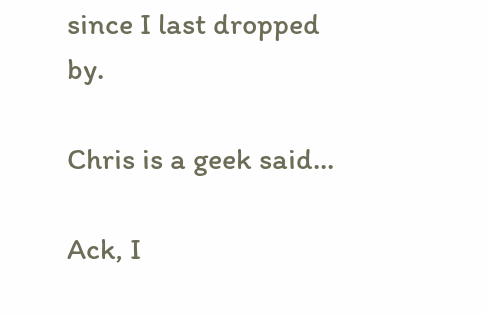since I last dropped by.

Chris is a geek said...

Ack, I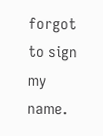forgot to sign my name.